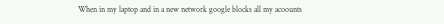When in my laptop and in a new network google blocks all my acoounts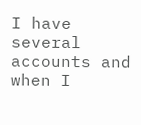I have several accounts and when I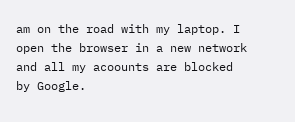am on the road with my laptop. I open the browser in a new network and all my acoounts are blocked by Google.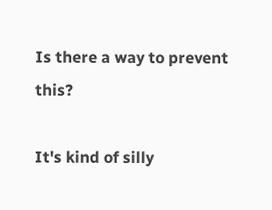Is there a way to prevent this?

It's kind of silly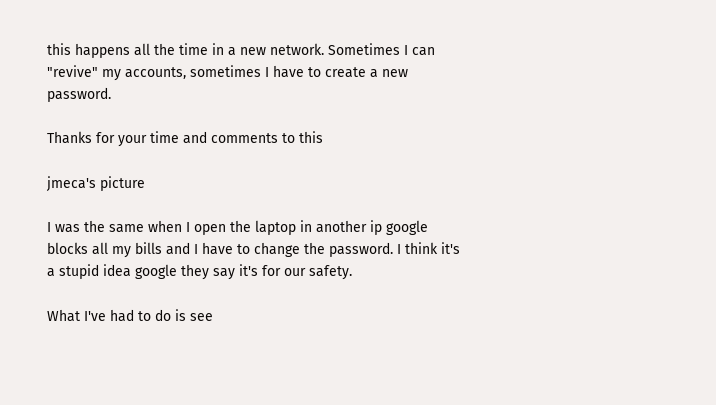this happens all the time in a new network. Sometimes I can "revive" my accounts, sometimes I have to create a new password.

Thanks for your time and comments to this

jmeca's picture

I was the same when I open the laptop in another ip google blocks all my bills and I have to change the password. I think it's a stupid idea google they say it's for our safety.

What I've had to do is see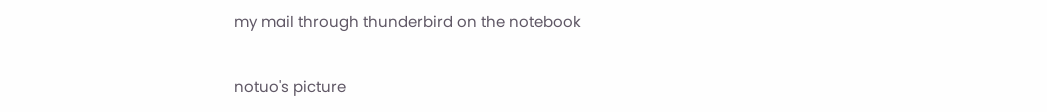my mail through thunderbird on the notebook

notuo's picture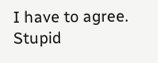I have to agree. Stupid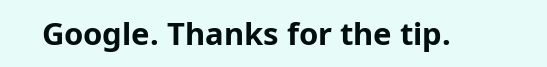Google. Thanks for the tip.